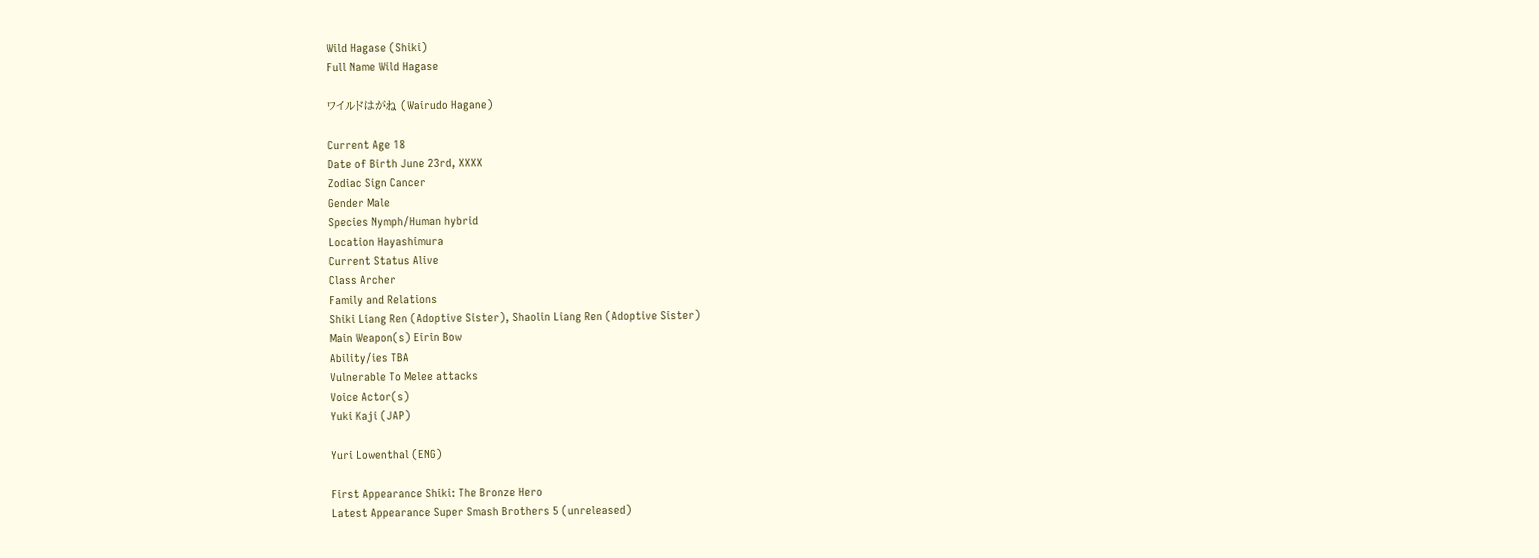Wild Hagase (Shiki)
Full Name Wild Hagase

ワイルドはがね (Wairudo Hagane)

Current Age 18
Date of Birth June 23rd, XXXX
Zodiac Sign Cancer
Gender Male
Species Nymph/Human hybrid
Location Hayashimura
Current Status Alive
Class Archer
Family and Relations
Shiki Liang Ren (Adoptive Sister), Shaolin Liang Ren (Adoptive Sister)
Main Weapon(s) Eirin Bow
Ability/ies TBA
Vulnerable To Melee attacks
Voice Actor(s)
Yuki Kaji (JAP)

Yuri Lowenthal (ENG)

First Appearance Shiki: The Bronze Hero
Latest Appearance Super Smash Brothers 5 (unreleased)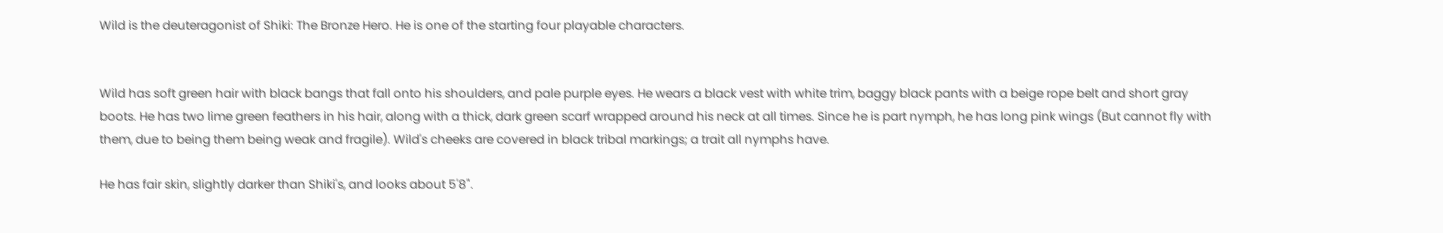Wild is the deuteragonist of Shiki: The Bronze Hero. He is one of the starting four playable characters.


Wild has soft green hair with black bangs that fall onto his shoulders, and pale purple eyes. He wears a black vest with white trim, baggy black pants with a beige rope belt and short gray boots. He has two lime green feathers in his hair, along with a thick, dark green scarf wrapped around his neck at all times. Since he is part nymph, he has long pink wings (But cannot fly with them, due to being them being weak and fragile). Wild's cheeks are covered in black tribal markings; a trait all nymphs have.

He has fair skin, slightly darker than Shiki's, and looks about 5'8".